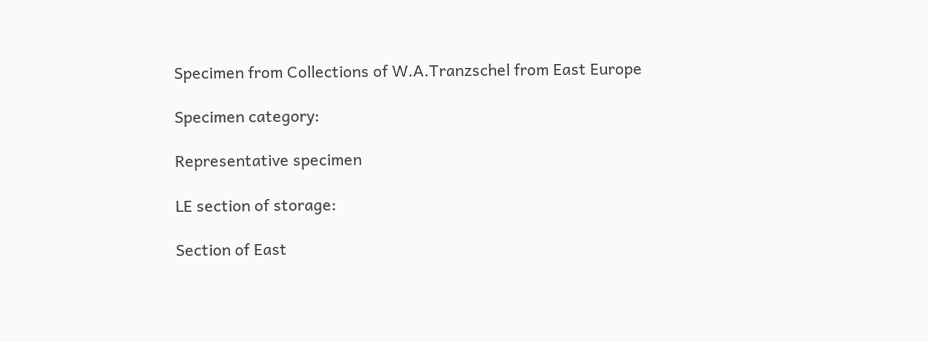Specimen from Collections of W.A.Tranzschel from East Europe

Specimen category:

Representative specimen

LE section of storage:

Section of East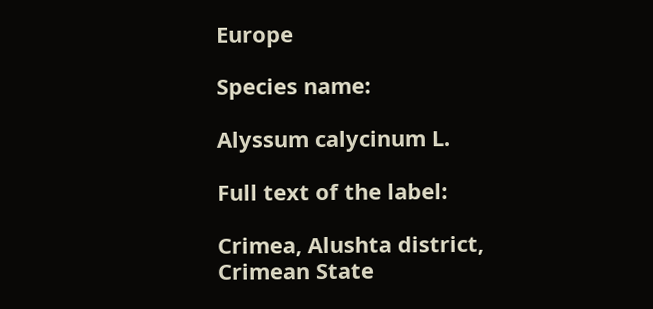Europe

Species name:

Alyssum calycinum L.

Full text of the label:

Crimea, Alushta district, Crimean State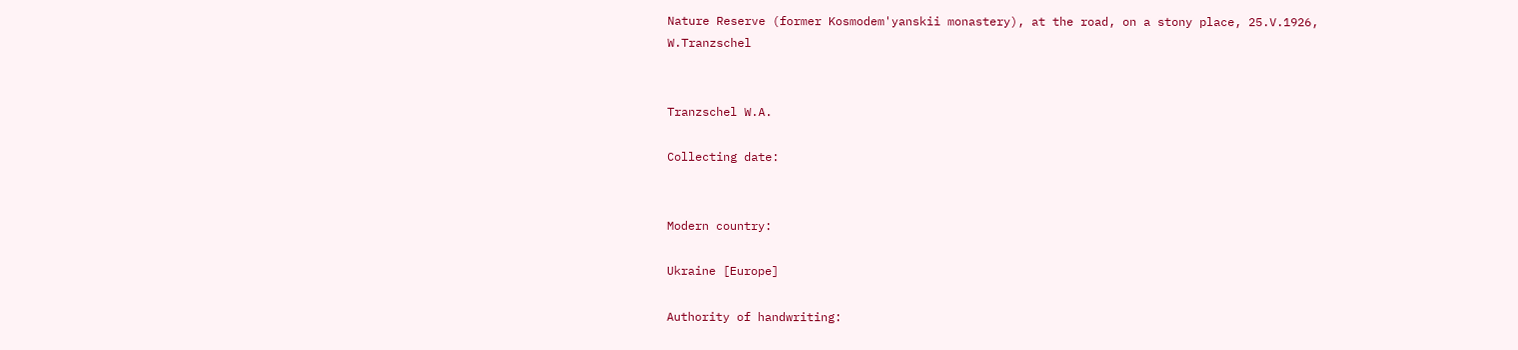Nature Reserve (former Kosmodem'yanskii monastery), at the road, on a stony place, 25.V.1926, W.Tranzschel


Tranzschel W.A.

Collecting date:


Modern country:

Ukraine [Europe]

Authority of handwriting: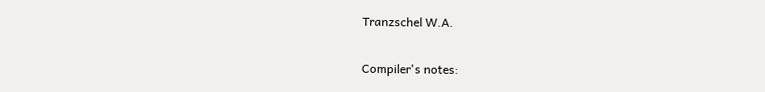Tranzschel W.A.

Compiler's notes: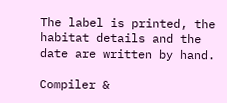The label is printed, the habitat details and the date are written by hand.

Compiler &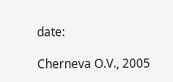date:

Cherneva O.V., 2005